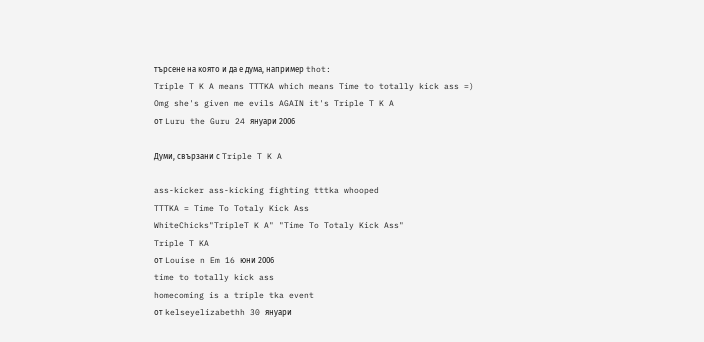търсене на която и да е дума, например thot:
Triple T K A means TTTKA which means Time to totally kick ass =)
Omg she's given me evils AGAIN it's Triple T K A
от Luru the Guru 24 януари 2006

Думи, свързани с Triple T K A

ass-kicker ass-kicking fighting tttka whooped
TTTKA = Time To Totaly Kick Ass
WhiteChicks"TripleT K A" "Time To Totaly Kick Ass"
Triple T KA
от Louise n Em 16 юни 2006
time to totally kick ass
homecoming is a triple tka event
от kelseyelizabethh 30 януари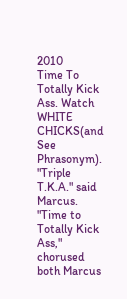2010
Time To Totally Kick Ass. Watch WHITE CHICKS(and See Phrasonym).
"Triple T.K.A." said Marcus.
"Time to Totally Kick Ass," chorused both Marcus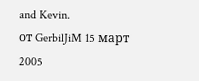and Kevin.
от GerbilJiM 15 март 2005